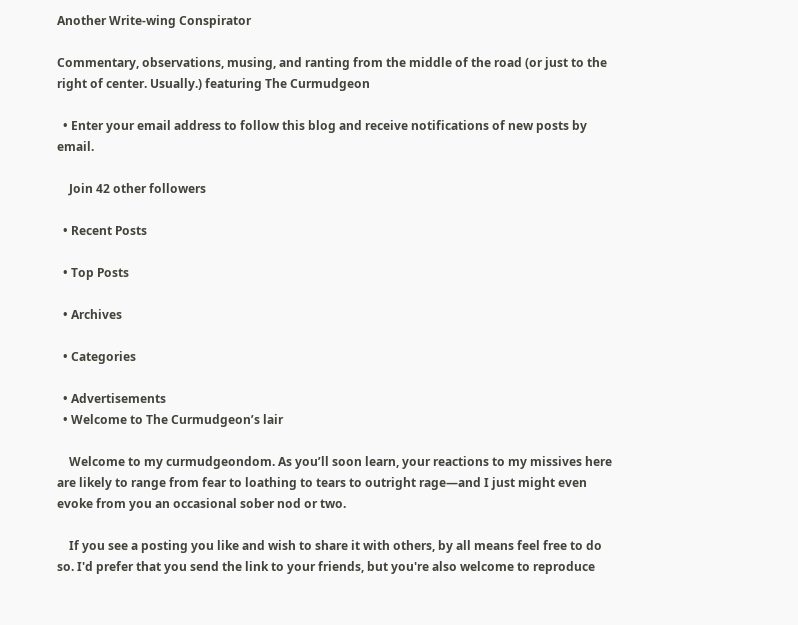Another Write-wing Conspirator

Commentary, observations, musing, and ranting from the middle of the road (or just to the right of center. Usually.) featuring The Curmudgeon

  • Enter your email address to follow this blog and receive notifications of new posts by email.

    Join 42 other followers

  • Recent Posts

  • Top Posts

  • Archives

  • Categories

  • Advertisements
  • Welcome to The Curmudgeon’s lair

    Welcome to my curmudgeondom. As you’ll soon learn, your reactions to my missives here are likely to range from fear to loathing to tears to outright rage—and I just might even evoke from you an occasional sober nod or two.

    If you see a posting you like and wish to share it with others, by all means feel free to do so. I'd prefer that you send the link to your friends, but you're also welcome to reproduce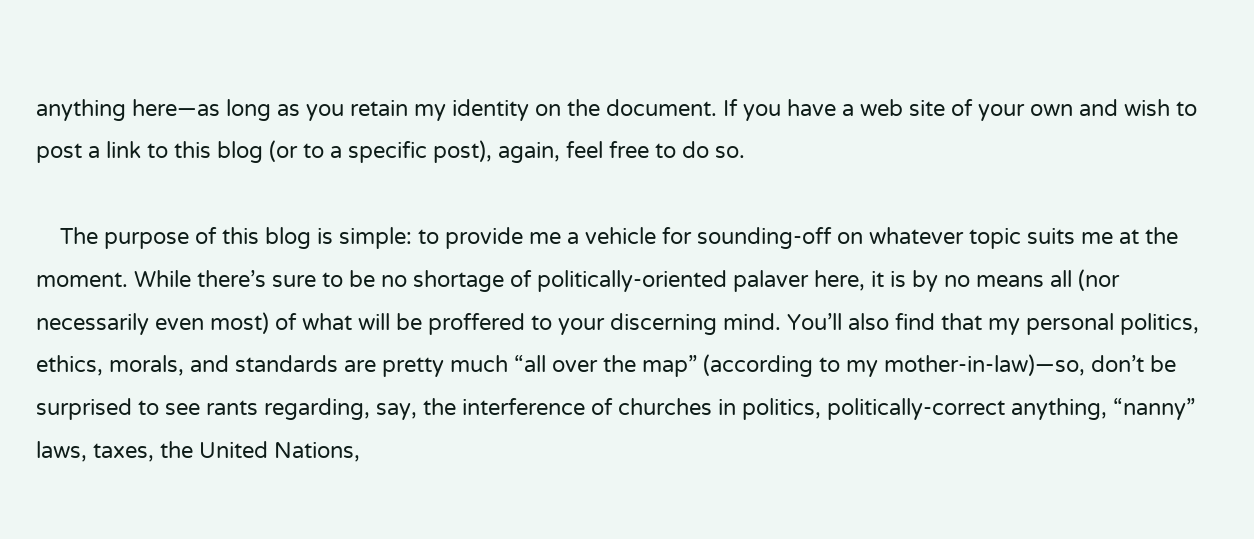anything here—as long as you retain my identity on the document. If you have a web site of your own and wish to post a link to this blog (or to a specific post), again, feel free to do so.

    The purpose of this blog is simple: to provide me a vehicle for sounding-off on whatever topic suits me at the moment. While there’s sure to be no shortage of politically-oriented palaver here, it is by no means all (nor necessarily even most) of what will be proffered to your discerning mind. You’ll also find that my personal politics, ethics, morals, and standards are pretty much “all over the map” (according to my mother-in-law)—so, don’t be surprised to see rants regarding, say, the interference of churches in politics, politically-correct anything, “nanny” laws, taxes, the United Nations,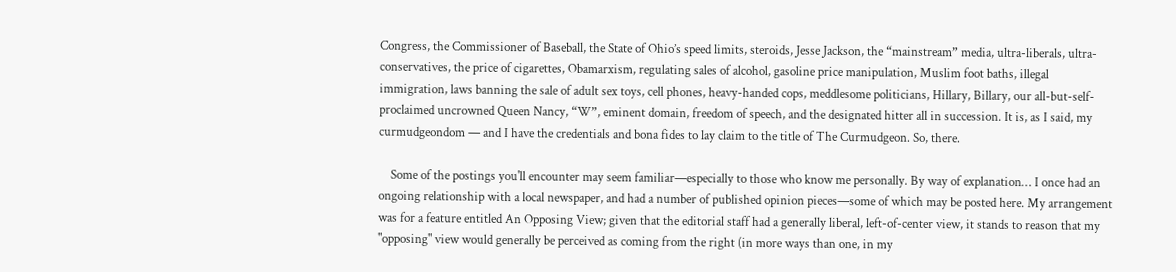Congress, the Commissioner of Baseball, the State of Ohio’s speed limits, steroids, Jesse Jackson, the “mainstream” media, ultra-liberals, ultra-conservatives, the price of cigarettes, Obamarxism, regulating sales of alcohol, gasoline price manipulation, Muslim foot baths, illegal immigration, laws banning the sale of adult sex toys, cell phones, heavy-handed cops, meddlesome politicians, Hillary, Billary, our all-but-self-proclaimed uncrowned Queen Nancy, “W”, eminent domain, freedom of speech, and the designated hitter all in succession. It is, as I said, my curmudgeondom — and I have the credentials and bona fides to lay claim to the title of The Curmudgeon. So, there.

    Some of the postings you'll encounter may seem familiar—especially to those who know me personally. By way of explanation… I once had an ongoing relationship with a local newspaper, and had a number of published opinion pieces—some of which may be posted here. My arrangement was for a feature entitled An Opposing View; given that the editorial staff had a generally liberal, left-of-center view, it stands to reason that my "opposing" view would generally be perceived as coming from the right (in more ways than one, in my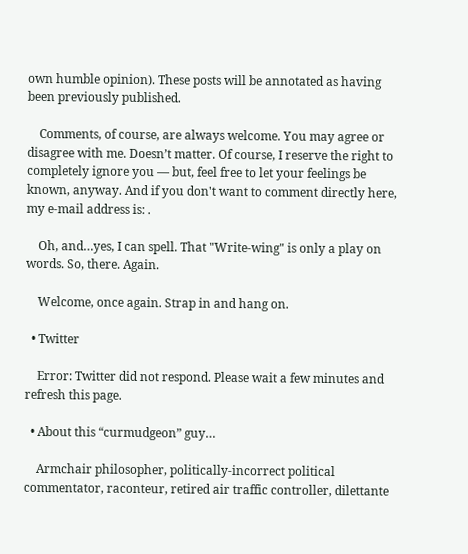own humble opinion). These posts will be annotated as having been previously published.

    Comments, of course, are always welcome. You may agree or disagree with me. Doesn’t matter. Of course, I reserve the right to completely ignore you — but, feel free to let your feelings be known, anyway. And if you don't want to comment directly here, my e-mail address is: .

    Oh, and…yes, I can spell. That "Write-wing" is only a play on words. So, there. Again.

    Welcome, once again. Strap in and hang on.

  • Twitter

    Error: Twitter did not respond. Please wait a few minutes and refresh this page.

  • About this “curmudgeon” guy…

    Armchair philosopher, politically-incorrect political commentator, raconteur, retired air traffic controller, dilettante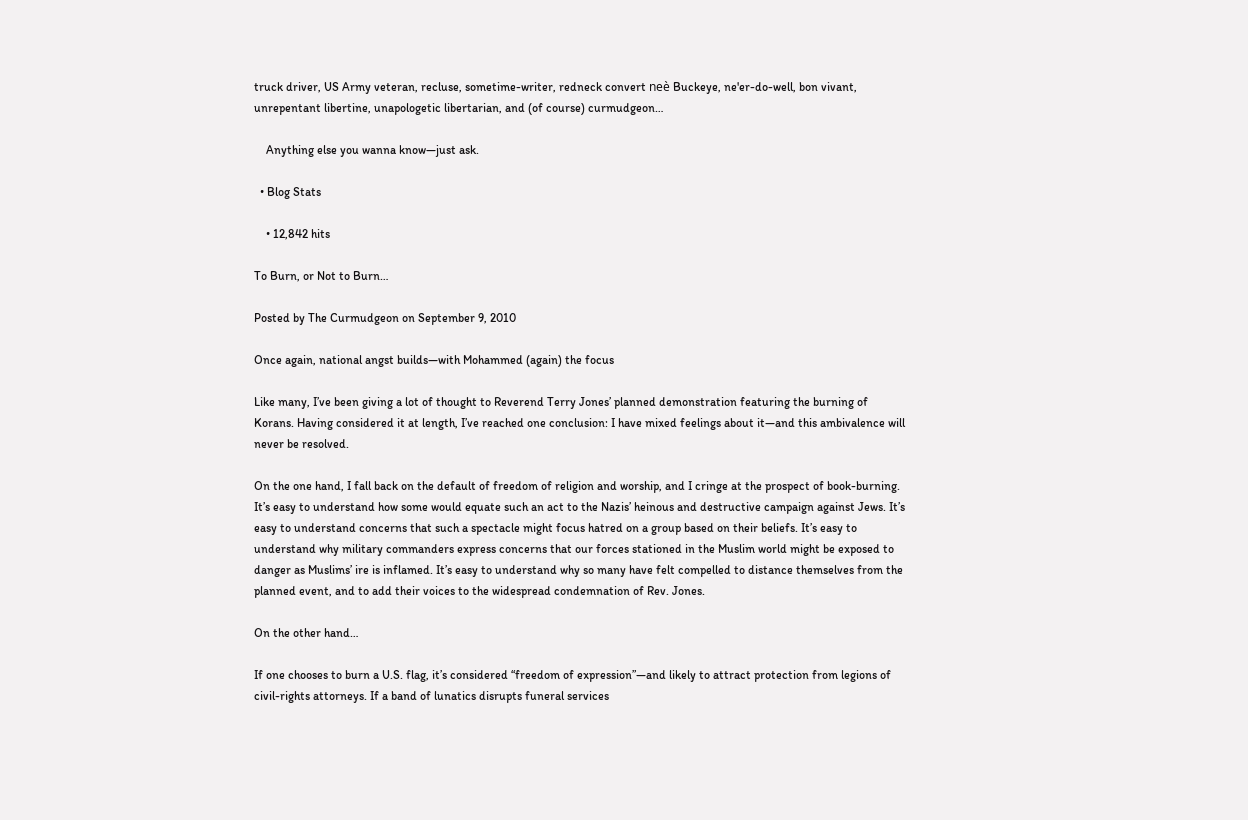truck driver, US Army veteran, recluse, sometime-writer, redneck convert neè Buckeye, ne'er-do-well, bon vivant, unrepentant libertine, unapologetic libertarian, and (of course) curmudgeon…

    Anything else you wanna know—just ask.

  • Blog Stats

    • 12,842 hits

To Burn, or Not to Burn…

Posted by The Curmudgeon on September 9, 2010

Once again, national angst builds—with Mohammed (again) the focus

Like many, I’ve been giving a lot of thought to Reverend Terry Jones’ planned demonstration featuring the burning of Korans. Having considered it at length, I’ve reached one conclusion: I have mixed feelings about it—and this ambivalence will never be resolved.

On the one hand, I fall back on the default of freedom of religion and worship, and I cringe at the prospect of book-burning. It’s easy to understand how some would equate such an act to the Nazis’ heinous and destructive campaign against Jews. It’s easy to understand concerns that such a spectacle might focus hatred on a group based on their beliefs. It’s easy to understand why military commanders express concerns that our forces stationed in the Muslim world might be exposed to danger as Muslims’ ire is inflamed. It’s easy to understand why so many have felt compelled to distance themselves from the planned event, and to add their voices to the widespread condemnation of Rev. Jones.

On the other hand…

If one chooses to burn a U.S. flag, it’s considered “freedom of expression”—and likely to attract protection from legions of civil-rights attorneys. If a band of lunatics disrupts funeral services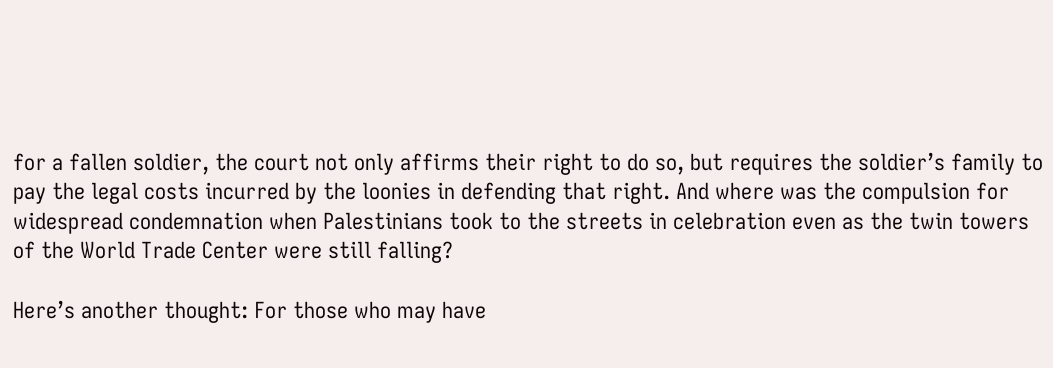for a fallen soldier, the court not only affirms their right to do so, but requires the soldier’s family to pay the legal costs incurred by the loonies in defending that right. And where was the compulsion for widespread condemnation when Palestinians took to the streets in celebration even as the twin towers of the World Trade Center were still falling?

Here’s another thought: For those who may have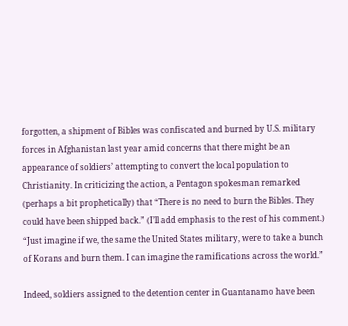forgotten, a shipment of Bibles was confiscated and burned by U.S. military forces in Afghanistan last year amid concerns that there might be an appearance of soldiers’ attempting to convert the local population to Christianity. In criticizing the action, a Pentagon spokesman remarked (perhaps a bit prophetically) that “There is no need to burn the Bibles. They could have been shipped back.” (I’ll add emphasis to the rest of his comment.) “Just imagine if we, the same the United States military, were to take a bunch of Korans and burn them. I can imagine the ramifications across the world.”

Indeed, soldiers assigned to the detention center in Guantanamo have been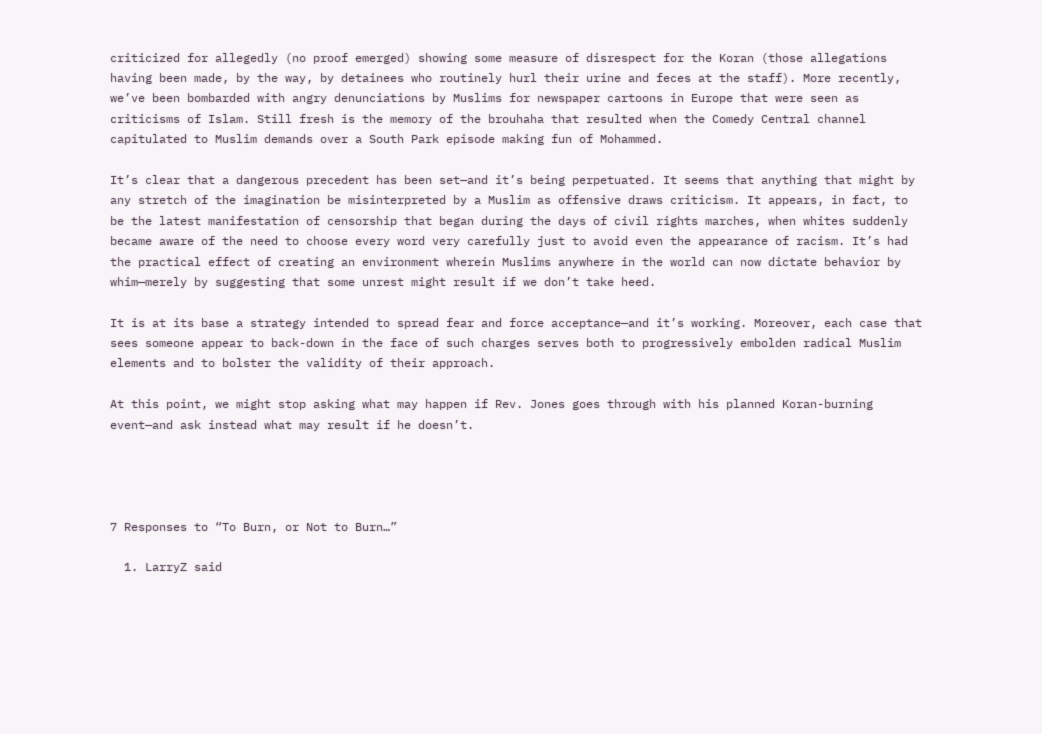criticized for allegedly (no proof emerged) showing some measure of disrespect for the Koran (those allegations having been made, by the way, by detainees who routinely hurl their urine and feces at the staff). More recently, we’ve been bombarded with angry denunciations by Muslims for newspaper cartoons in Europe that were seen as criticisms of Islam. Still fresh is the memory of the brouhaha that resulted when the Comedy Central channel capitulated to Muslim demands over a South Park episode making fun of Mohammed.

It’s clear that a dangerous precedent has been set—and it’s being perpetuated. It seems that anything that might by any stretch of the imagination be misinterpreted by a Muslim as offensive draws criticism. It appears, in fact, to be the latest manifestation of censorship that began during the days of civil rights marches, when whites suddenly became aware of the need to choose every word very carefully just to avoid even the appearance of racism. It’s had the practical effect of creating an environment wherein Muslims anywhere in the world can now dictate behavior by whim—merely by suggesting that some unrest might result if we don’t take heed.

It is at its base a strategy intended to spread fear and force acceptance—and it’s working. Moreover, each case that sees someone appear to back-down in the face of such charges serves both to progressively embolden radical Muslim elements and to bolster the validity of their approach.

At this point, we might stop asking what may happen if Rev. Jones goes through with his planned Koran-burning event—and ask instead what may result if he doesn’t.




7 Responses to “To Burn, or Not to Burn…”

  1. LarryZ said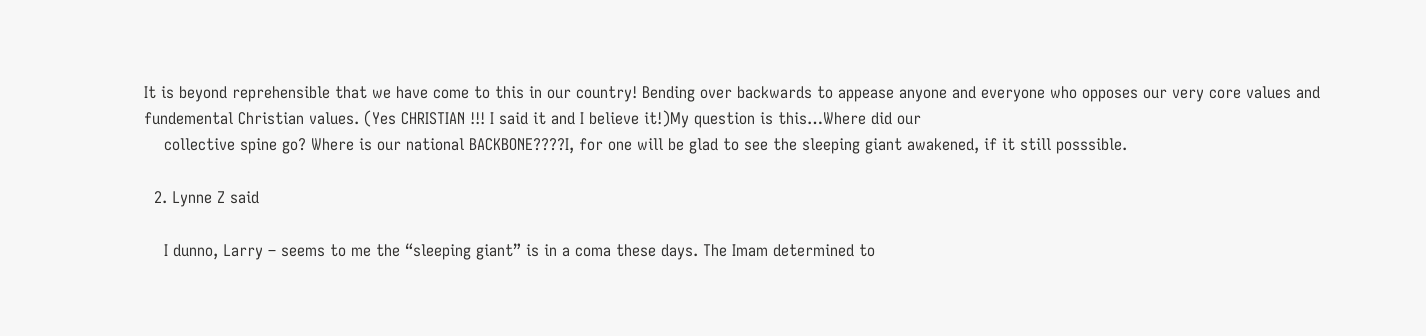It is beyond reprehensible that we have come to this in our country! Bending over backwards to appease anyone and everyone who opposes our very core values and fundemental Christian values. (Yes CHRISTIAN !!! I said it and I believe it!)My question is this…Where did our
    collective spine go? Where is our national BACKBONE????I, for one will be glad to see the sleeping giant awakened, if it still posssible.

  2. Lynne Z said

    I dunno, Larry – seems to me the “sleeping giant” is in a coma these days. The Imam determined to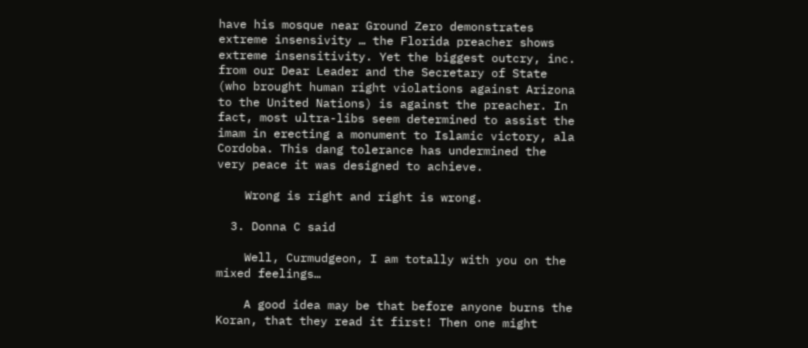have his mosque near Ground Zero demonstrates extreme insensivity … the Florida preacher shows extreme insensitivity. Yet the biggest outcry, inc. from our Dear Leader and the Secretary of State (who brought human right violations against Arizona to the United Nations) is against the preacher. In fact, most ultra-libs seem determined to assist the imam in erecting a monument to Islamic victory, ala Cordoba. This dang tolerance has undermined the very peace it was designed to achieve.

    Wrong is right and right is wrong.

  3. Donna C said

    Well, Curmudgeon, I am totally with you on the mixed feelings…

    A good idea may be that before anyone burns the Koran, that they read it first! Then one might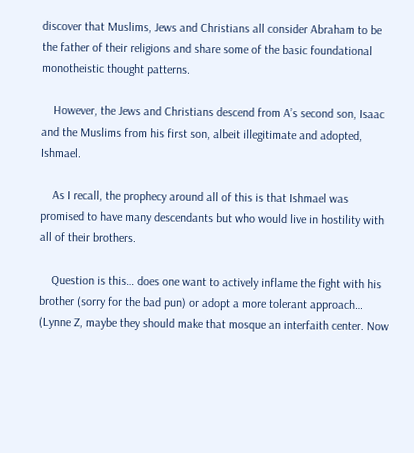discover that Muslims, Jews and Christians all consider Abraham to be the father of their religions and share some of the basic foundational monotheistic thought patterns.

    However, the Jews and Christians descend from A’s second son, Isaac and the Muslims from his first son, albeit illegitimate and adopted, Ishmael.

    As I recall, the prophecy around all of this is that Ishmael was promised to have many descendants but who would live in hostility with all of their brothers.

    Question is this… does one want to actively inflame the fight with his brother (sorry for the bad pun) or adopt a more tolerant approach… (Lynne Z, maybe they should make that mosque an interfaith center. Now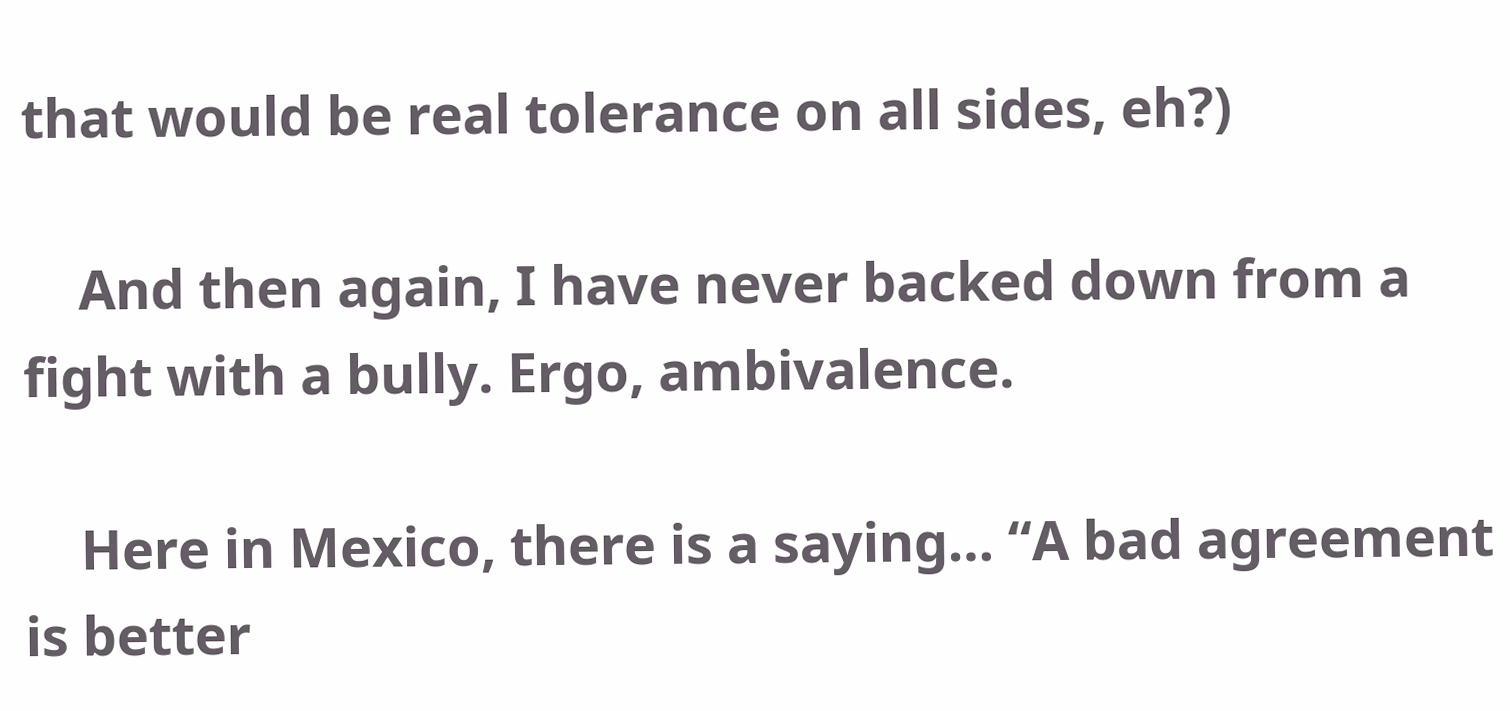that would be real tolerance on all sides, eh?)

    And then again, I have never backed down from a fight with a bully. Ergo, ambivalence.

    Here in Mexico, there is a saying… “A bad agreement is better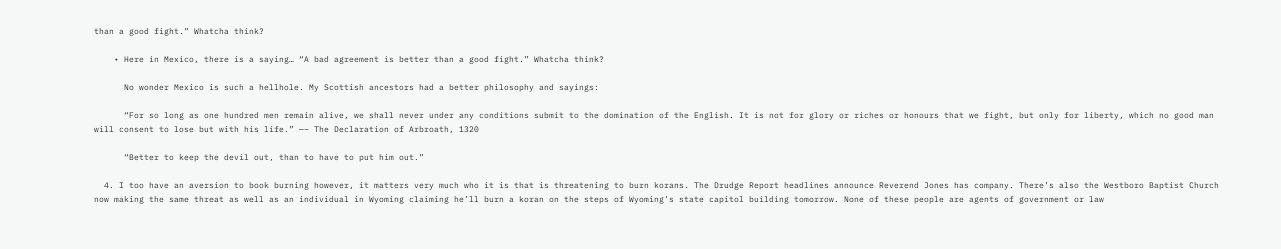than a good fight.” Whatcha think?

    • Here in Mexico, there is a saying… “A bad agreement is better than a good fight.” Whatcha think?

      No wonder Mexico is such a hellhole. My Scottish ancestors had a better philosophy and sayings:

      “For so long as one hundred men remain alive, we shall never under any conditions submit to the domination of the English. It is not for glory or riches or honours that we fight, but only for liberty, which no good man will consent to lose but with his life.” —– The Declaration of Arbroath, 1320

      “Better to keep the devil out, than to have to put him out.”

  4. I too have an aversion to book burning however, it matters very much who it is that is threatening to burn korans. The Drudge Report headlines announce Reverend Jones has company. There’s also the Westboro Baptist Church now making the same threat as well as an individual in Wyoming claiming he’ll burn a koran on the steps of Wyoming’s state capitol building tomorrow. None of these people are agents of government or law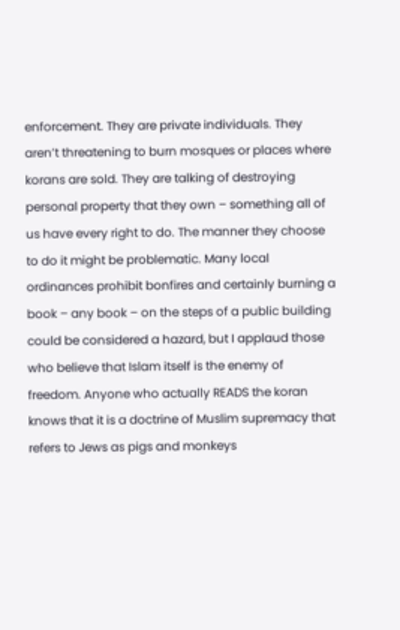enforcement. They are private individuals. They aren’t threatening to burn mosques or places where korans are sold. They are talking of destroying personal property that they own – something all of us have every right to do. The manner they choose to do it might be problematic. Many local ordinances prohibit bonfires and certainly burning a book – any book – on the steps of a public building could be considered a hazard, but I applaud those who believe that Islam itself is the enemy of freedom. Anyone who actually READS the koran knows that it is a doctrine of Muslim supremacy that refers to Jews as pigs and monkeys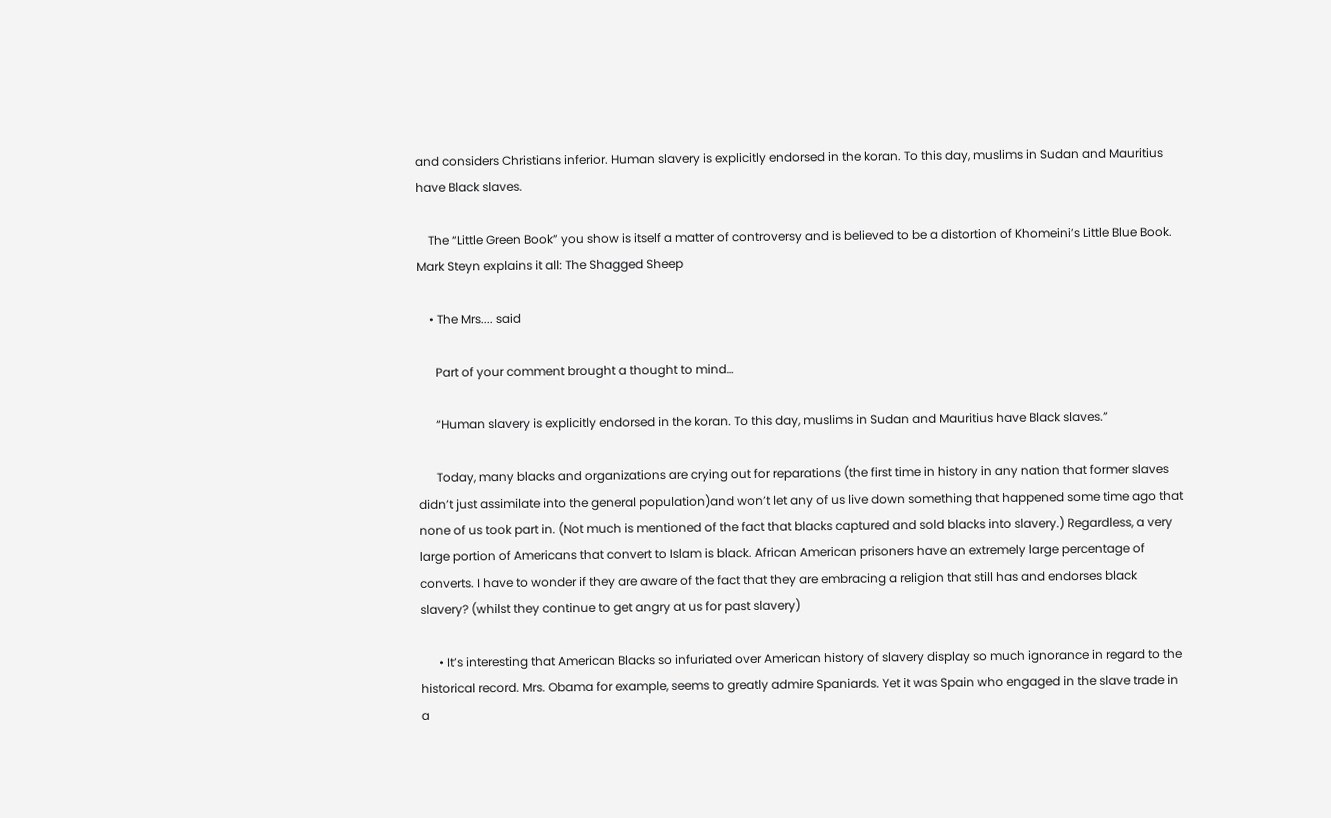and considers Christians inferior. Human slavery is explicitly endorsed in the koran. To this day, muslims in Sudan and Mauritius have Black slaves.

    The “Little Green Book” you show is itself a matter of controversy and is believed to be a distortion of Khomeini’s Little Blue Book. Mark Steyn explains it all: The Shagged Sheep

    • The Mrs.... said

      Part of your comment brought a thought to mind…

      “Human slavery is explicitly endorsed in the koran. To this day, muslims in Sudan and Mauritius have Black slaves.”

      Today, many blacks and organizations are crying out for reparations (the first time in history in any nation that former slaves didn’t just assimilate into the general population)and won’t let any of us live down something that happened some time ago that none of us took part in. (Not much is mentioned of the fact that blacks captured and sold blacks into slavery.) Regardless, a very large portion of Americans that convert to Islam is black. African American prisoners have an extremely large percentage of converts. I have to wonder if they are aware of the fact that they are embracing a religion that still has and endorses black slavery? (whilst they continue to get angry at us for past slavery)

      • It’s interesting that American Blacks so infuriated over American history of slavery display so much ignorance in regard to the historical record. Mrs. Obama for example, seems to greatly admire Spaniards. Yet it was Spain who engaged in the slave trade in a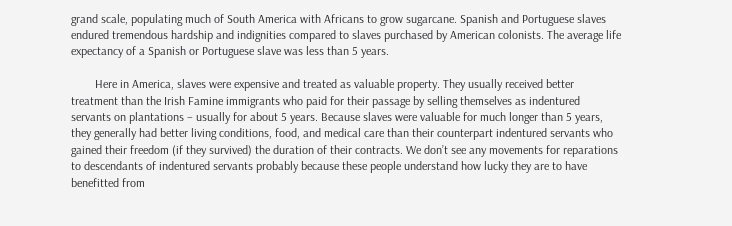grand scale, populating much of South America with Africans to grow sugarcane. Spanish and Portuguese slaves endured tremendous hardship and indignities compared to slaves purchased by American colonists. The average life expectancy of a Spanish or Portuguese slave was less than 5 years.

        Here in America, slaves were expensive and treated as valuable property. They usually received better treatment than the Irish Famine immigrants who paid for their passage by selling themselves as indentured servants on plantations – usually for about 5 years. Because slaves were valuable for much longer than 5 years, they generally had better living conditions, food, and medical care than their counterpart indentured servants who gained their freedom (if they survived) the duration of their contracts. We don’t see any movements for reparations to descendants of indentured servants probably because these people understand how lucky they are to have benefitted from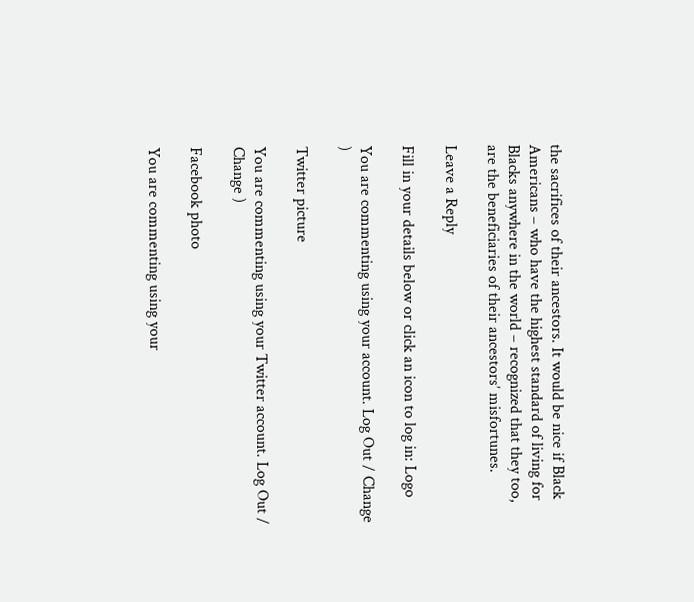the sacrifices of their ancestors. It would be nice if Black Americans – who have the highest standard of living for Blacks anywhere in the world – recognized that they too, are the beneficiaries of their ancestors’ misfortunes.

Leave a Reply

Fill in your details below or click an icon to log in: Logo

You are commenting using your account. Log Out / Change )

Twitter picture

You are commenting using your Twitter account. Log Out / Change )

Facebook photo

You are commenting using your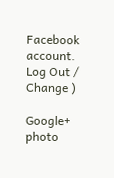Facebook account. Log Out / Change )

Google+ photo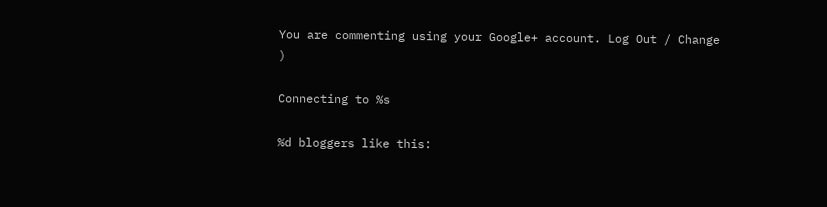You are commenting using your Google+ account. Log Out / Change )

Connecting to %s

%d bloggers like this: